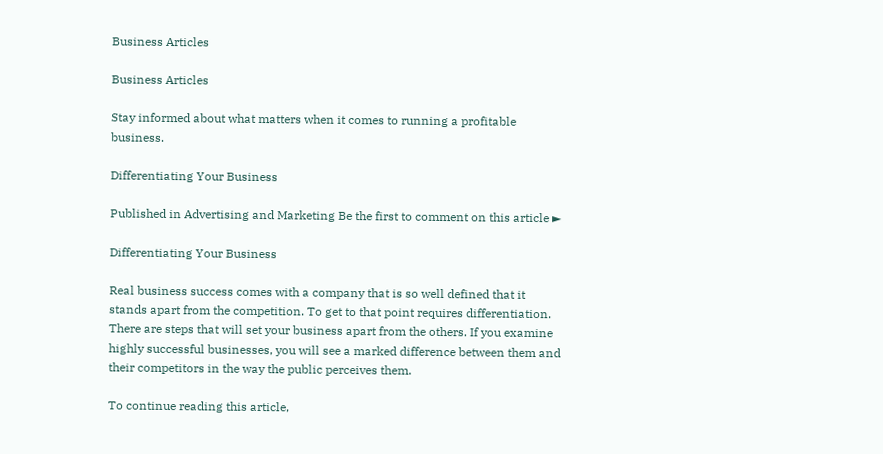Business Articles

Business Articles

Stay informed about what matters when it comes to running a profitable business.

Differentiating Your Business

Published in Advertising and Marketing Be the first to comment on this article ►

Differentiating Your Business

Real business success comes with a company that is so well defined that it stands apart from the competition. To get to that point requires differentiation. There are steps that will set your business apart from the others. If you examine highly successful businesses, you will see a marked difference between them and their competitors in the way the public perceives them.

To continue reading this article,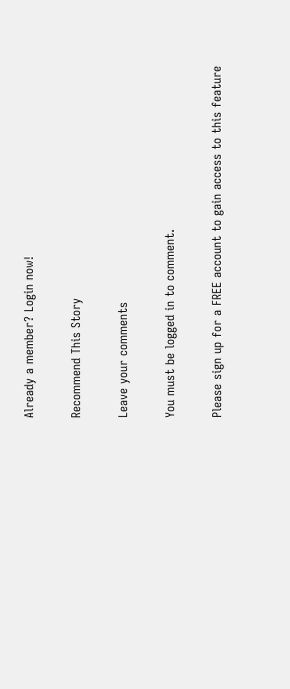Already a member? Login now!

Recommend This Story

Leave your comments

You must be logged in to comment.

Please sign up for a FREE account to gain access to this feature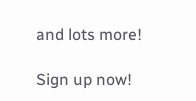and lots more!

Sign up now!